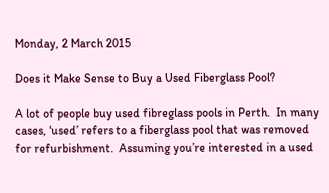Monday, 2 March 2015

Does it Make Sense to Buy a Used Fiberglass Pool?

A lot of people buy used fibreglass pools in Perth.  In many cases, ‘used’ refers to a fiberglass pool that was removed for refurbishment.  Assuming you’re interested in a used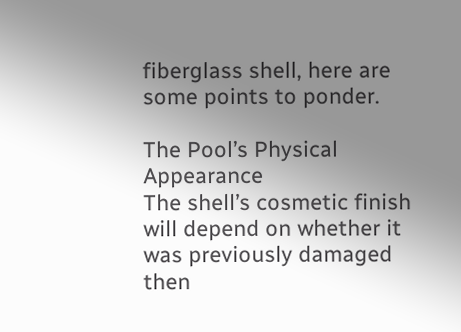fiberglass shell, here are some points to ponder.

The Pool’s Physical Appearance
The shell’s cosmetic finish will depend on whether it was previously damaged then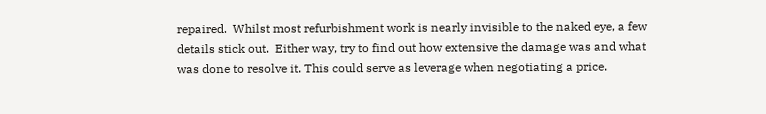repaired.  Whilst most refurbishment work is nearly invisible to the naked eye, a few details stick out.  Either way, try to find out how extensive the damage was and what was done to resolve it. This could serve as leverage when negotiating a price.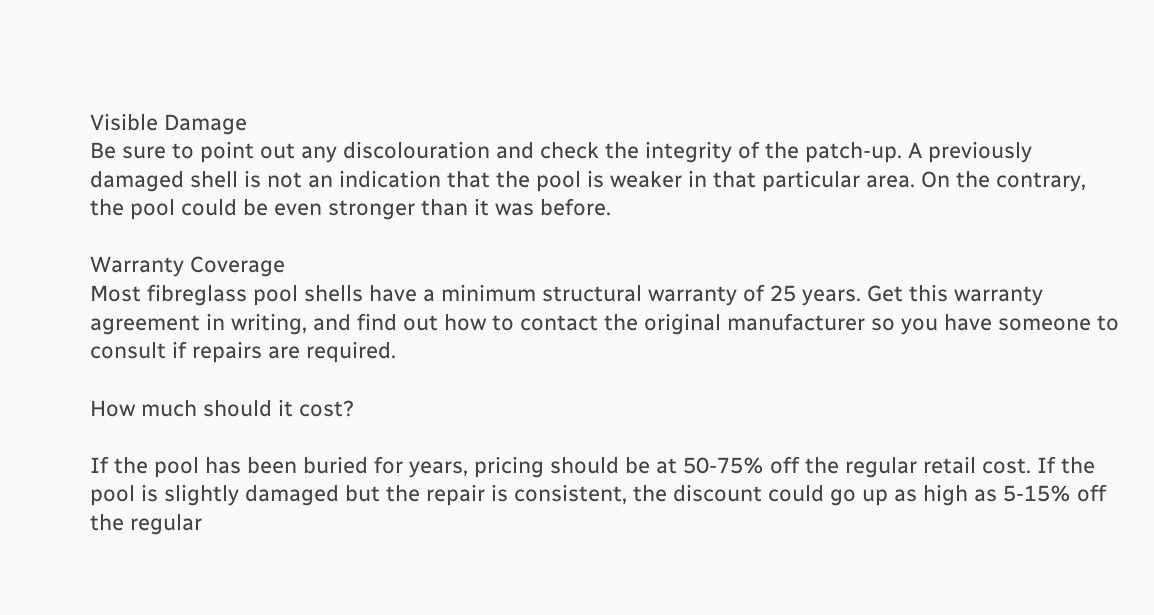Visible Damage
Be sure to point out any discolouration and check the integrity of the patch-up. A previously damaged shell is not an indication that the pool is weaker in that particular area. On the contrary, the pool could be even stronger than it was before.

Warranty Coverage
Most fibreglass pool shells have a minimum structural warranty of 25 years. Get this warranty agreement in writing, and find out how to contact the original manufacturer so you have someone to consult if repairs are required.

How much should it cost?

If the pool has been buried for years, pricing should be at 50-75% off the regular retail cost. If the pool is slightly damaged but the repair is consistent, the discount could go up as high as 5-15% off the regular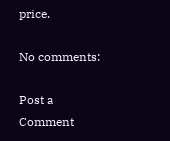price.

No comments:

Post a Comment